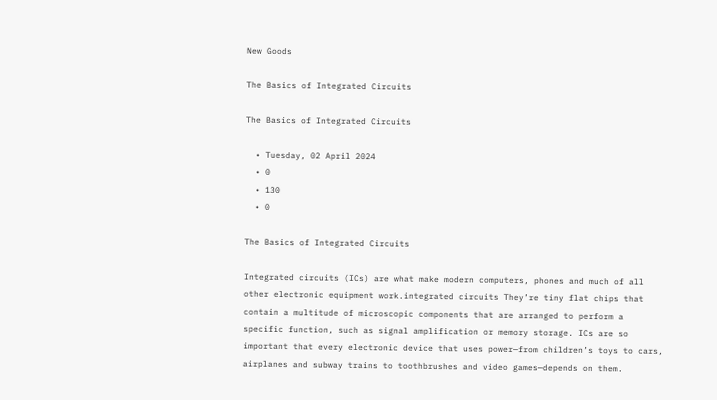New Goods

The Basics of Integrated Circuits

The Basics of Integrated Circuits

  • Tuesday, 02 April 2024
  • 0
  • 130
  • 0

The Basics of Integrated Circuits

Integrated circuits (ICs) are what make modern computers, phones and much of all other electronic equipment work.integrated circuits They’re tiny flat chips that contain a multitude of microscopic components that are arranged to perform a specific function, such as signal amplification or memory storage. ICs are so important that every electronic device that uses power—from children’s toys to cars, airplanes and subway trains to toothbrushes and video games—depends on them.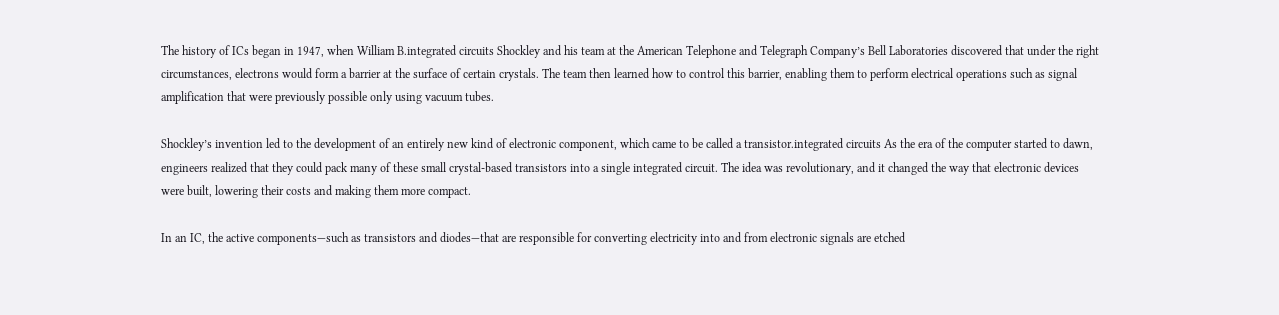The history of ICs began in 1947, when William B.integrated circuits Shockley and his team at the American Telephone and Telegraph Company’s Bell Laboratories discovered that under the right circumstances, electrons would form a barrier at the surface of certain crystals. The team then learned how to control this barrier, enabling them to perform electrical operations such as signal amplification that were previously possible only using vacuum tubes.

Shockley’s invention led to the development of an entirely new kind of electronic component, which came to be called a transistor.integrated circuits As the era of the computer started to dawn, engineers realized that they could pack many of these small crystal-based transistors into a single integrated circuit. The idea was revolutionary, and it changed the way that electronic devices were built, lowering their costs and making them more compact.

In an IC, the active components—such as transistors and diodes—that are responsible for converting electricity into and from electronic signals are etched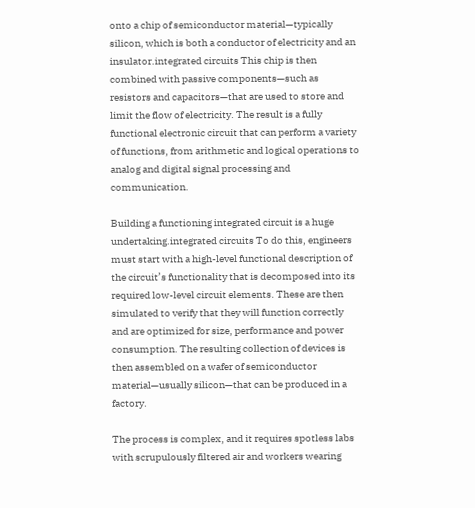onto a chip of semiconductor material—typically silicon, which is both a conductor of electricity and an insulator.integrated circuits This chip is then combined with passive components—such as resistors and capacitors—that are used to store and limit the flow of electricity. The result is a fully functional electronic circuit that can perform a variety of functions, from arithmetic and logical operations to analog and digital signal processing and communication.

Building a functioning integrated circuit is a huge undertaking.integrated circuits To do this, engineers must start with a high-level functional description of the circuit’s functionality that is decomposed into its required low-level circuit elements. These are then simulated to verify that they will function correctly and are optimized for size, performance and power consumption. The resulting collection of devices is then assembled on a wafer of semiconductor material—usually silicon—that can be produced in a factory.

The process is complex, and it requires spotless labs with scrupulously filtered air and workers wearing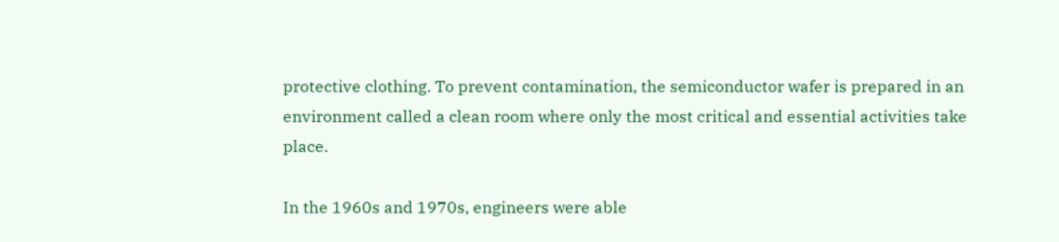protective clothing. To prevent contamination, the semiconductor wafer is prepared in an environment called a clean room where only the most critical and essential activities take place.

In the 1960s and 1970s, engineers were able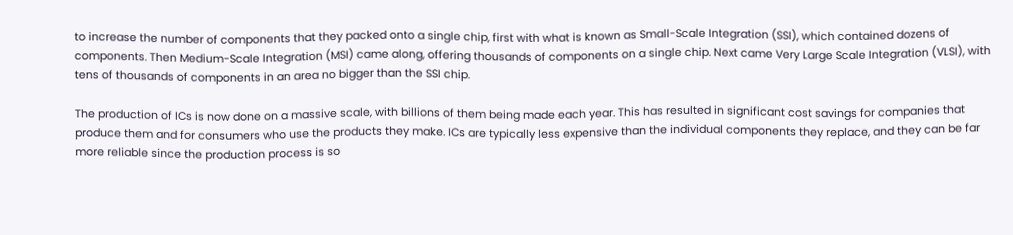to increase the number of components that they packed onto a single chip, first with what is known as Small-Scale Integration (SSI), which contained dozens of components. Then Medium-Scale Integration (MSI) came along, offering thousands of components on a single chip. Next came Very Large Scale Integration (VLSI), with tens of thousands of components in an area no bigger than the SSI chip.

The production of ICs is now done on a massive scale, with billions of them being made each year. This has resulted in significant cost savings for companies that produce them and for consumers who use the products they make. ICs are typically less expensive than the individual components they replace, and they can be far more reliable since the production process is so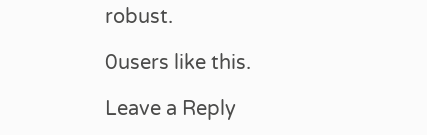robust.

0users like this.

Leave a Reply